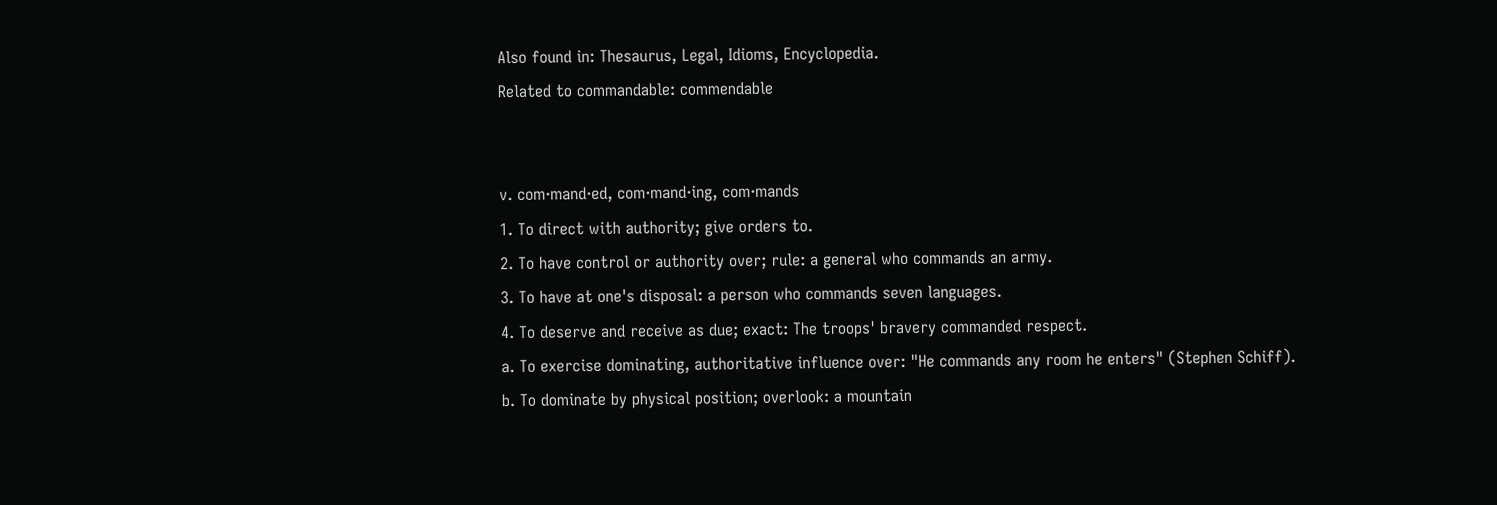Also found in: Thesaurus, Legal, Idioms, Encyclopedia.
Related to commandable: commendable


v. com·mand·ed, com·mand·ing, com·mands
1. To direct with authority; give orders to.
2. To have control or authority over; rule: a general who commands an army.
3. To have at one's disposal: a person who commands seven languages.
4. To deserve and receive as due; exact: The troops' bravery commanded respect.
a. To exercise dominating, authoritative influence over: "He commands any room he enters" (Stephen Schiff).
b. To dominate by physical position; overlook: a mountain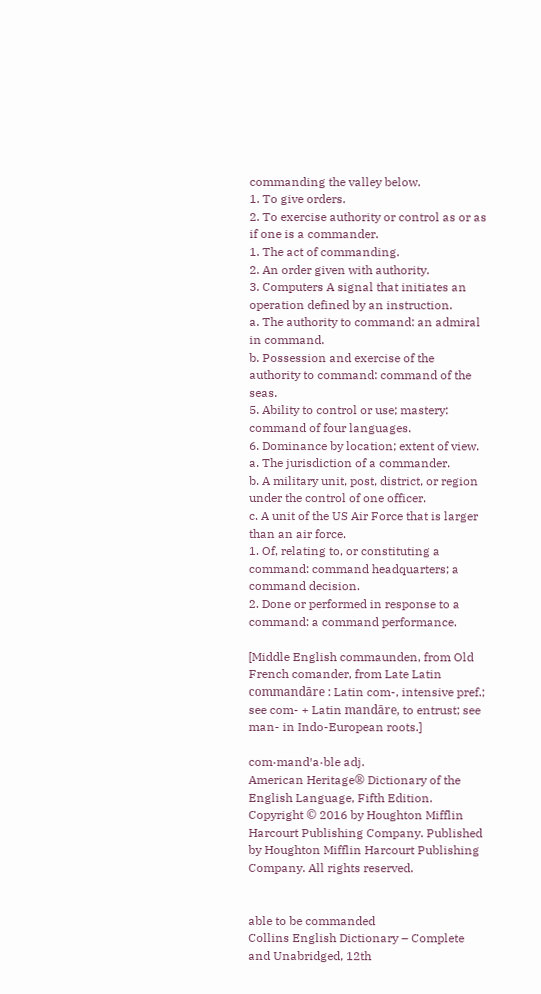commanding the valley below.
1. To give orders.
2. To exercise authority or control as or as if one is a commander.
1. The act of commanding.
2. An order given with authority.
3. Computers A signal that initiates an operation defined by an instruction.
a. The authority to command: an admiral in command.
b. Possession and exercise of the authority to command: command of the seas.
5. Ability to control or use; mastery: command of four languages.
6. Dominance by location; extent of view.
a. The jurisdiction of a commander.
b. A military unit, post, district, or region under the control of one officer.
c. A unit of the US Air Force that is larger than an air force.
1. Of, relating to, or constituting a command: command headquarters; a command decision.
2. Done or performed in response to a command: a command performance.

[Middle English commaunden, from Old French comander, from Late Latin commandāre : Latin com-, intensive pref.; see com- + Latin mandāre, to entrust; see man- in Indo-European roots.]

com·mand′a·ble adj.
American Heritage® Dictionary of the English Language, Fifth Edition. Copyright © 2016 by Houghton Mifflin Harcourt Publishing Company. Published by Houghton Mifflin Harcourt Publishing Company. All rights reserved.


able to be commanded
Collins English Dictionary – Complete and Unabridged, 12th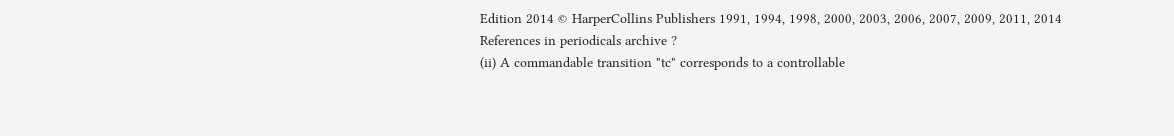Edition 2014 © HarperCollins Publishers 1991, 1994, 1998, 2000, 2003, 2006, 2007, 2009, 2011, 2014
References in periodicals archive ?
(ii) A commandable transition "tc" corresponds to a controllable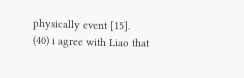physically event [15].
(40) i agree with Liao that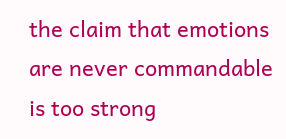the claim that emotions are never commandable is too strong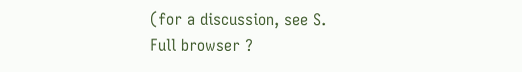(for a discussion, see S.
Full browser ?